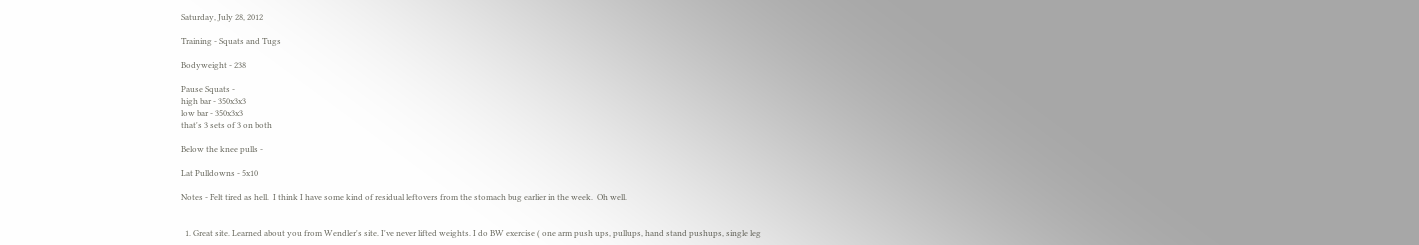Saturday, July 28, 2012

Training - Squats and Tugs

Bodyweight - 238

Pause Squats -
high bar - 350x3x3
low bar - 350x3x3
that's 3 sets of 3 on both

Below the knee pulls -

Lat Pulldowns - 5x10

Notes - Felt tired as hell.  I think I have some kind of residual leftovers from the stomach bug earlier in the week.  Oh well.


  1. Great site. Learned about you from Wendler's site. I've never lifted weights. I do BW exercise ( one arm push ups, pullups, hand stand pushups, single leg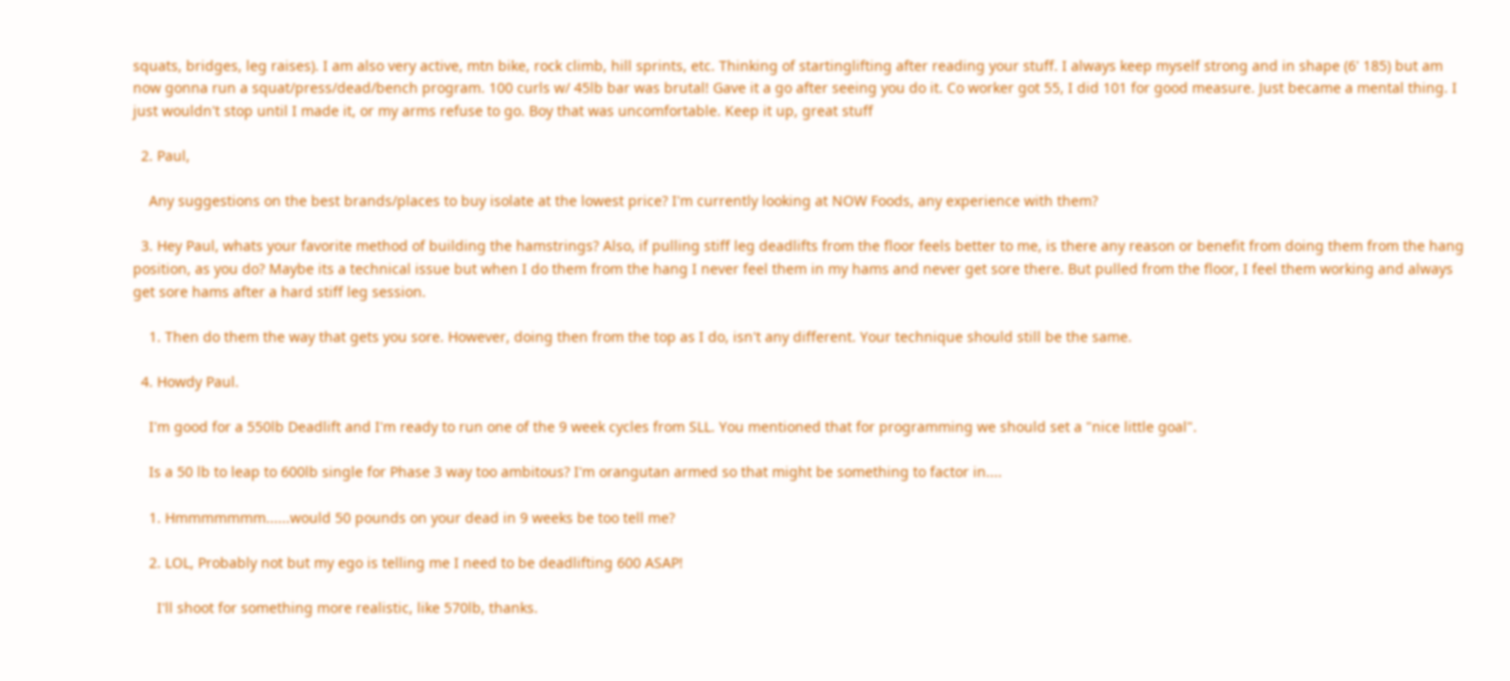squats, bridges, leg raises). I am also very active, mtn bike, rock climb, hill sprints, etc. Thinking of startinglifting after reading your stuff. I always keep myself strong and in shape (6' 185) but am now gonna run a squat/press/dead/bench program. 100 curls w/ 45lb bar was brutal! Gave it a go after seeing you do it. Co worker got 55, I did 101 for good measure. Just became a mental thing. I just wouldn't stop until I made it, or my arms refuse to go. Boy that was uncomfortable. Keep it up, great stuff

  2. Paul,

    Any suggestions on the best brands/places to buy isolate at the lowest price? I'm currently looking at NOW Foods, any experience with them?

  3. Hey Paul, whats your favorite method of building the hamstrings? Also, if pulling stiff leg deadlifts from the floor feels better to me, is there any reason or benefit from doing them from the hang position, as you do? Maybe its a technical issue but when I do them from the hang I never feel them in my hams and never get sore there. But pulled from the floor, I feel them working and always get sore hams after a hard stiff leg session.

    1. Then do them the way that gets you sore. However, doing then from the top as I do, isn't any different. Your technique should still be the same.

  4. Howdy Paul.

    I'm good for a 550lb Deadlift and I'm ready to run one of the 9 week cycles from SLL. You mentioned that for programming we should set a "nice little goal".

    Is a 50 lb to leap to 600lb single for Phase 3 way too ambitous? I'm orangutan armed so that might be something to factor in....

    1. Hmmmmmmm......would 50 pounds on your dead in 9 weeks be too tell me?

    2. LOL, Probably not but my ego is telling me I need to be deadlifting 600 ASAP!

      I'll shoot for something more realistic, like 570lb, thanks.